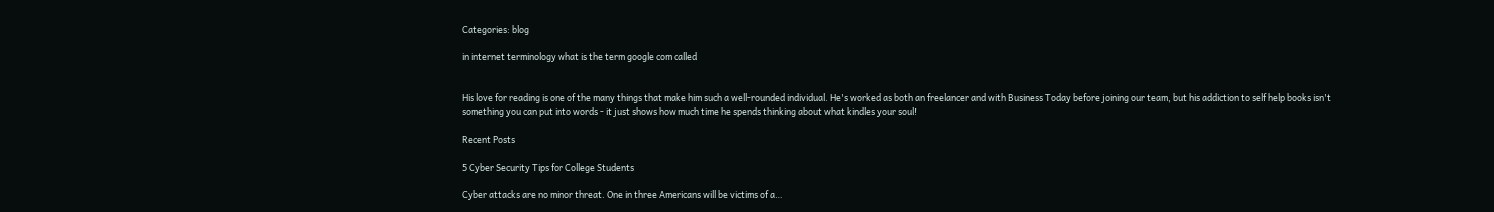Categories: blog

in internet terminology what is the term google com called


His love for reading is one of the many things that make him such a well-rounded individual. He's worked as both an freelancer and with Business Today before joining our team, but his addiction to self help books isn't something you can put into words - it just shows how much time he spends thinking about what kindles your soul!

Recent Posts

5 Cyber Security Tips for College Students

Cyber attacks are no minor threat. One in three Americans will be victims of a…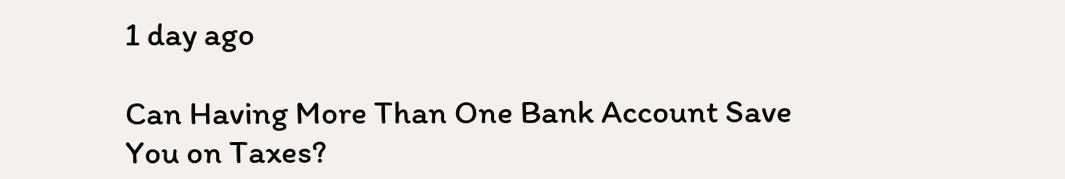1 day ago

Can Having More Than One Bank Account Save You on Taxes?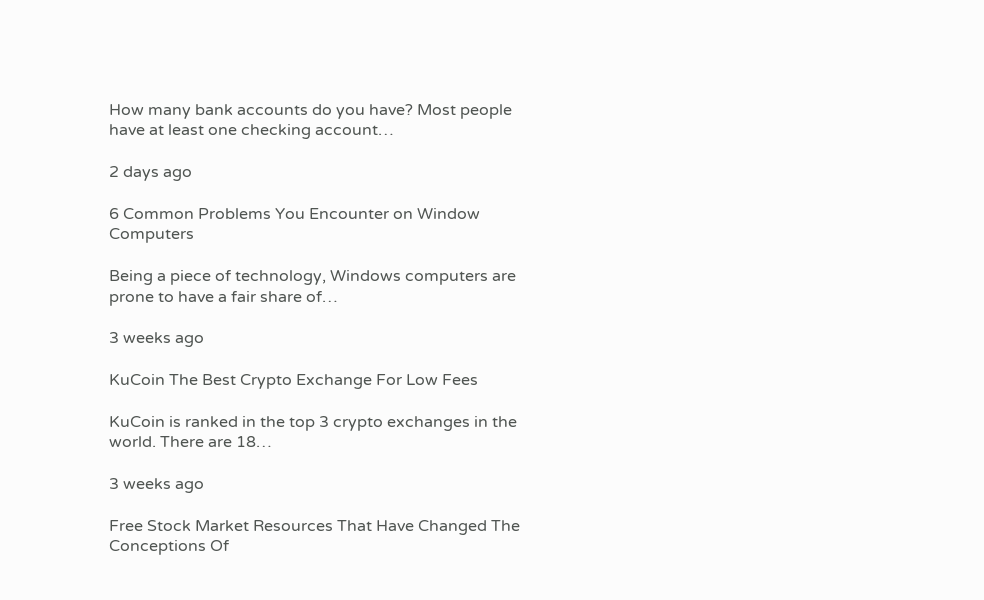How many bank accounts do you have? Most people have at least one checking account…

2 days ago

6 Common Problems You Encounter on Window Computers

Being a piece of technology, Windows computers are prone to have a fair share of…

3 weeks ago

KuCoin The Best Crypto Exchange For Low Fees

KuCoin is ranked in the top 3 crypto exchanges in the world. There are 18…

3 weeks ago

Free Stock Market Resources That Have Changed The Conceptions Of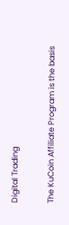Digital Trading

The KuCoin Affiliate Program is the basis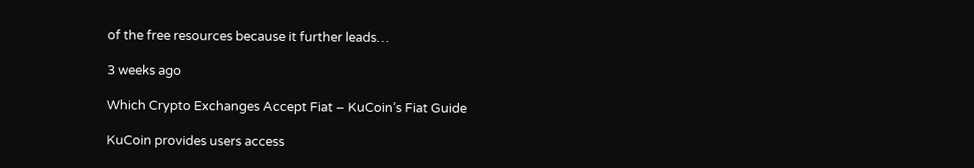of the free resources because it further leads…

3 weeks ago

Which Crypto Exchanges Accept Fiat – KuCoin’s Fiat Guide

KuCoin provides users access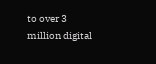to over 3 million digital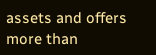assets and offers more than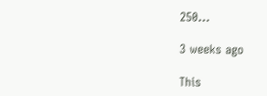250…

3 weeks ago

This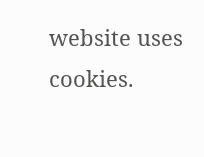website uses cookies.